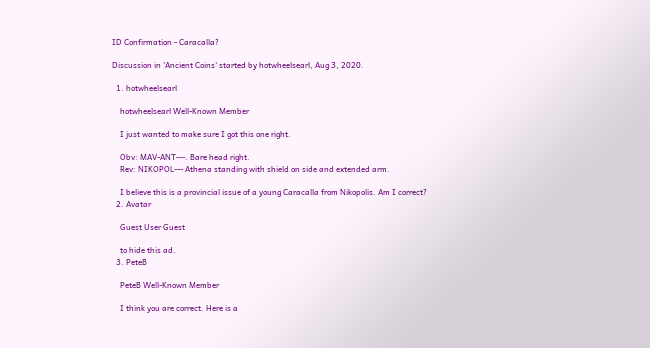ID Confirmation - Caracalla?

Discussion in 'Ancient Coins' started by hotwheelsearl, Aug 3, 2020.

  1. hotwheelsearl

    hotwheelsearl Well-Known Member

    I just wanted to make sure I got this one right.

    Obv: MAV-ANT---. Bare head right.
    Rev: NIKOPOL--- Athena standing with shield on side and extended arm.

    I believe this is a provincial issue of a young Caracalla from Nikopolis. Am I correct?
  2. Avatar

    Guest User Guest

    to hide this ad.
  3. PeteB

    PeteB Well-Known Member

    I think you are correct. Here is a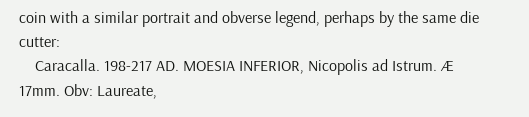coin with a similar portrait and obverse legend, perhaps by the same die cutter:
    Caracalla. 198-217 AD. MOESIA INFERIOR, Nicopolis ad Istrum. Æ 17mm. Obv: Laureate,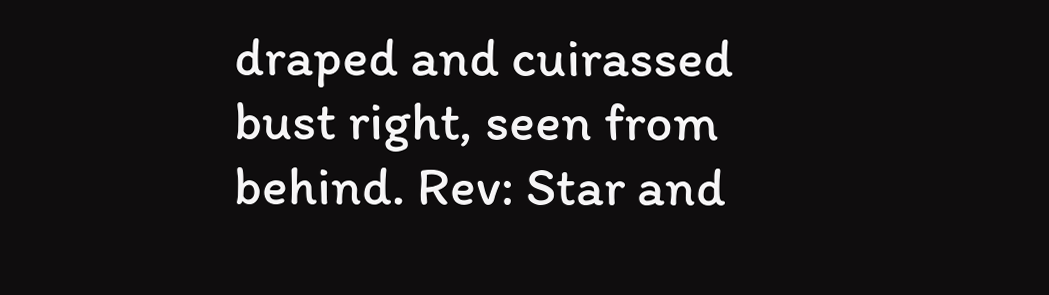draped and cuirassed bust right, seen from behind. Rev: Star and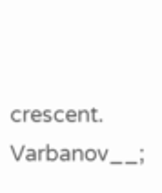crescent. Varbanov__;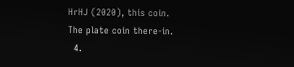HrHJ (2020), this coin. The plate coin there-in.
  4.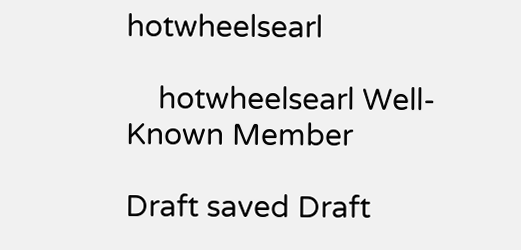hotwheelsearl

    hotwheelsearl Well-Known Member

Draft saved Draft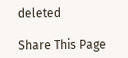deleted

Share This Page